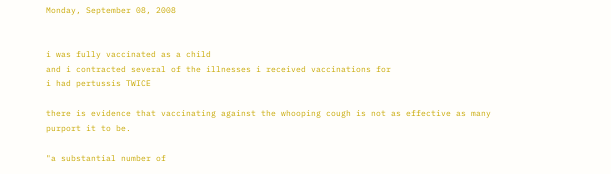Monday, September 08, 2008


i was fully vaccinated as a child
and i contracted several of the illnesses i received vaccinations for
i had pertussis TWICE

there is evidence that vaccinating against the whooping cough is not as effective as many purport it to be.

"a substantial number of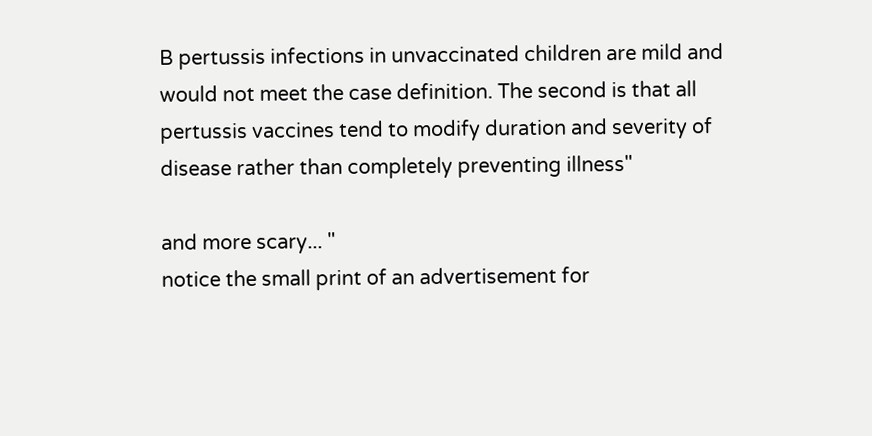B pertussis infections in unvaccinated children are mild and would not meet the case definition. The second is that all pertussis vaccines tend to modify duration and severity of disease rather than completely preventing illness"

and more scary... "
notice the small print of an advertisement for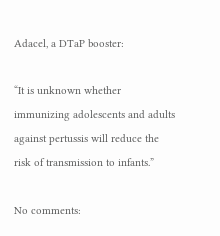Adacel, a DTaP booster:

“It is unknown whether immunizing adolescents and adults against pertussis will reduce the risk of transmission to infants.”

No comments: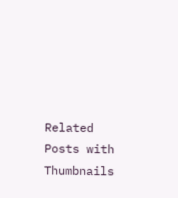Related Posts with Thumbnails